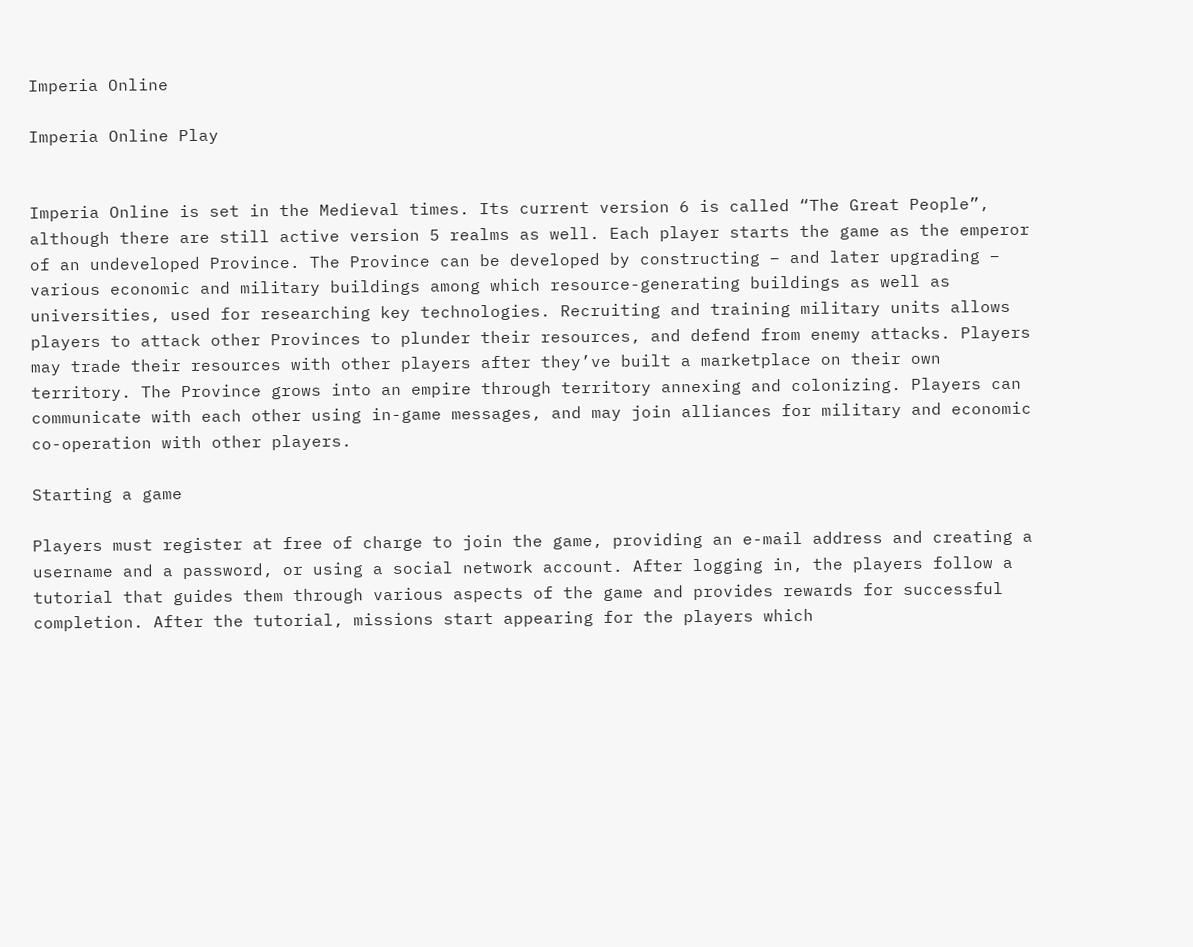Imperia Online

Imperia Online Play


Imperia Online is set in the Medieval times. Its current version 6 is called “The Great People”, although there are still active version 5 realms as well. Each player starts the game as the emperor of an undeveloped Province. The Province can be developed by constructing – and later upgrading – various economic and military buildings among which resource-generating buildings as well as universities, used for researching key technologies. Recruiting and training military units allows players to attack other Provinces to plunder their resources, and defend from enemy attacks. Players may trade their resources with other players after they’ve built a marketplace on their own territory. The Province grows into an empire through territory annexing and colonizing. Players can communicate with each other using in-game messages, and may join alliances for military and economic co-operation with other players.

Starting a game

Players must register at free of charge to join the game, providing an e-mail address and creating a username and a password, or using a social network account. After logging in, the players follow a tutorial that guides them through various aspects of the game and provides rewards for successful completion. After the tutorial, missions start appearing for the players which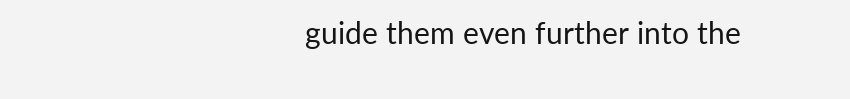guide them even further into the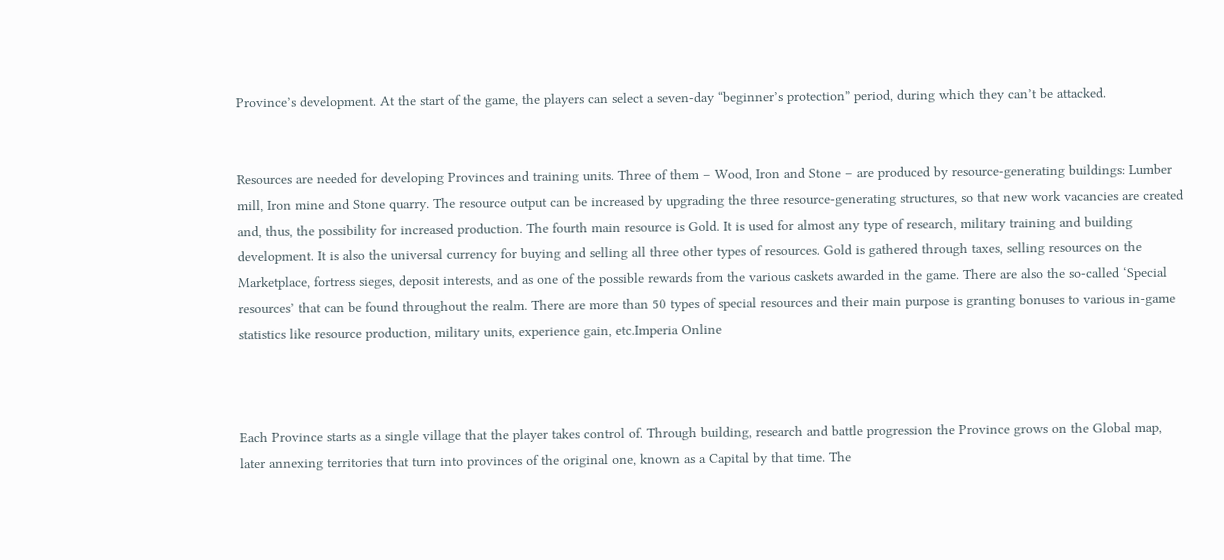Province’s development. At the start of the game, the players can select a seven-day “beginner’s protection” period, during which they can’t be attacked.


Resources are needed for developing Provinces and training units. Three of them – Wood, Iron and Stone – are produced by resource-generating buildings: Lumber mill, Iron mine and Stone quarry. The resource output can be increased by upgrading the three resource-generating structures, so that new work vacancies are created and, thus, the possibility for increased production. The fourth main resource is Gold. It is used for almost any type of research, military training and building development. It is also the universal currency for buying and selling all three other types of resources. Gold is gathered through taxes, selling resources on the Marketplace, fortress sieges, deposit interests, and as one of the possible rewards from the various caskets awarded in the game. There are also the so-called ‘Special resources’ that can be found throughout the realm. There are more than 50 types of special resources and their main purpose is granting bonuses to various in-game statistics like resource production, military units, experience gain, etc.Imperia Online



Each Province starts as a single village that the player takes control of. Through building, research and battle progression the Province grows on the Global map, later annexing territories that turn into provinces of the original one, known as a Capital by that time. The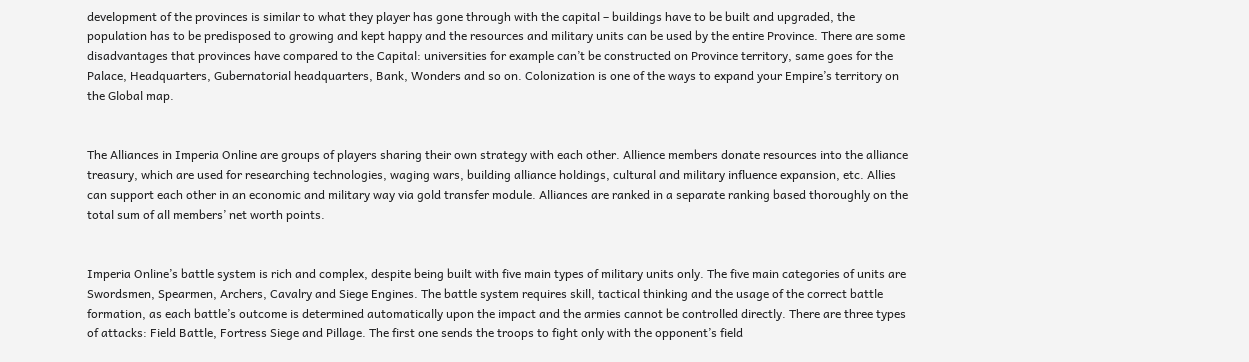development of the provinces is similar to what they player has gone through with the capital – buildings have to be built and upgraded, the population has to be predisposed to growing and kept happy and the resources and military units can be used by the entire Province. There are some disadvantages that provinces have compared to the Capital: universities for example can’t be constructed on Province territory, same goes for the Palace, Headquarters, Gubernatorial headquarters, Bank, Wonders and so on. Colonization is one of the ways to expand your Empire’s territory on the Global map.


The Alliances in Imperia Online are groups of players sharing their own strategy with each other. Allience members donate resources into the alliance treasury, which are used for researching technologies, waging wars, building alliance holdings, cultural and military influence expansion, etc. Allies can support each other in an economic and military way via gold transfer module. Alliances are ranked in a separate ranking based thoroughly on the total sum of all members’ net worth points.


Imperia Online’s battle system is rich and complex, despite being built with five main types of military units only. The five main categories of units are Swordsmen, Spearmen, Archers, Cavalry and Siege Engines. The battle system requires skill, tactical thinking and the usage of the correct battle formation, as each battle’s outcome is determined automatically upon the impact and the armies cannot be controlled directly. There are three types of attacks: Field Battle, Fortress Siege and Pillage. The first one sends the troops to fight only with the opponent’s field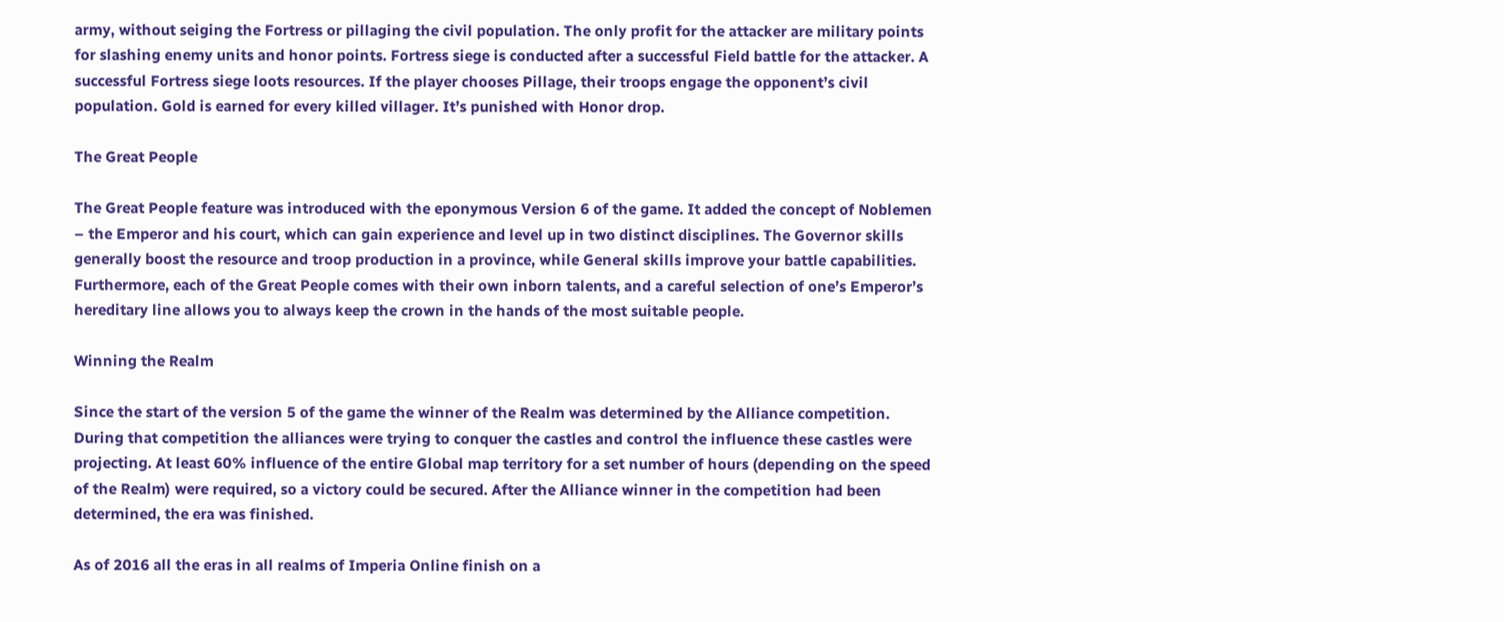army, without seiging the Fortress or pillaging the civil population. The only profit for the attacker are military points for slashing enemy units and honor points. Fortress siege is conducted after a successful Field battle for the attacker. A successful Fortress siege loots resources. If the player chooses Pillage, their troops engage the opponent’s civil population. Gold is earned for every killed villager. It’s punished with Honor drop.

The Great People

The Great People feature was introduced with the eponymous Version 6 of the game. It added the concept of Noblemen – the Emperor and his court, which can gain experience and level up in two distinct disciplines. The Governor skills generally boost the resource and troop production in a province, while General skills improve your battle capabilities. Furthermore, each of the Great People comes with their own inborn talents, and a careful selection of one’s Emperor’s hereditary line allows you to always keep the crown in the hands of the most suitable people.

Winning the Realm

Since the start of the version 5 of the game the winner of the Realm was determined by the Alliance competition. During that competition the alliances were trying to conquer the castles and control the influence these castles were projecting. At least 60% influence of the entire Global map territory for a set number of hours (depending on the speed of the Realm) were required, so a victory could be secured. After the Alliance winner in the competition had been determined, the era was finished.

As of 2016 all the eras in all realms of Imperia Online finish on a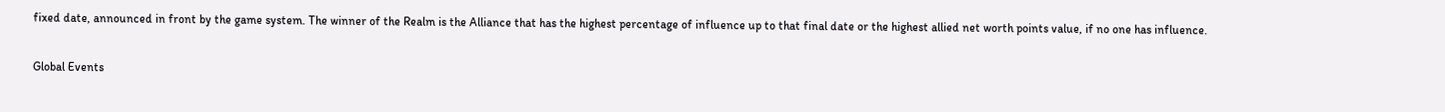fixed date, announced in front by the game system. The winner of the Realm is the Alliance that has the highest percentage of influence up to that final date or the highest allied net worth points value, if no one has influence.

Global Events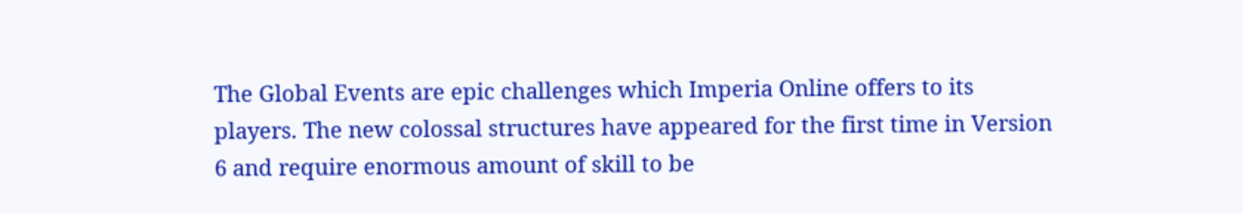The Global Events are epic challenges which Imperia Online offers to its players. The new colossal structures have appeared for the first time in Version 6 and require enormous amount of skill to be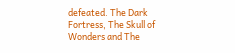defeated. The Dark Fortress, The Skull of Wonders and The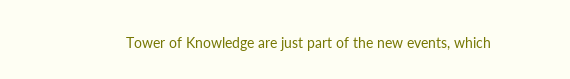Tower of Knowledge are just part of the new events, which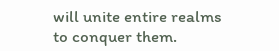will unite entire realms to conquer them.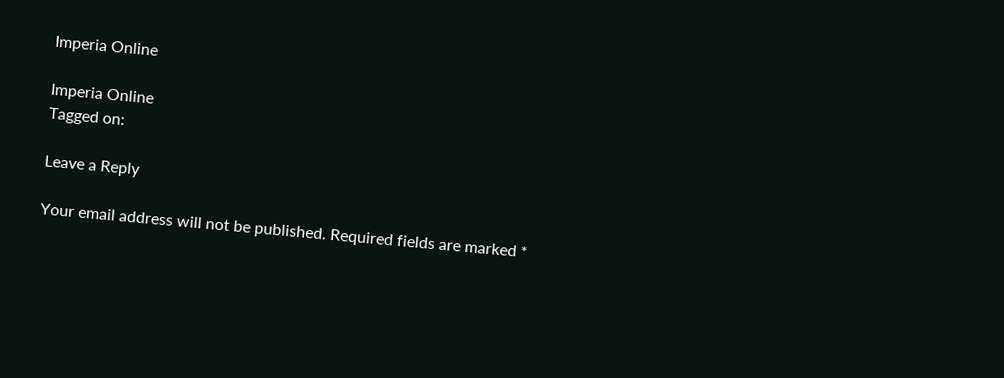Imperia Online

Imperia Online
Tagged on:

Leave a Reply

Your email address will not be published. Required fields are marked *